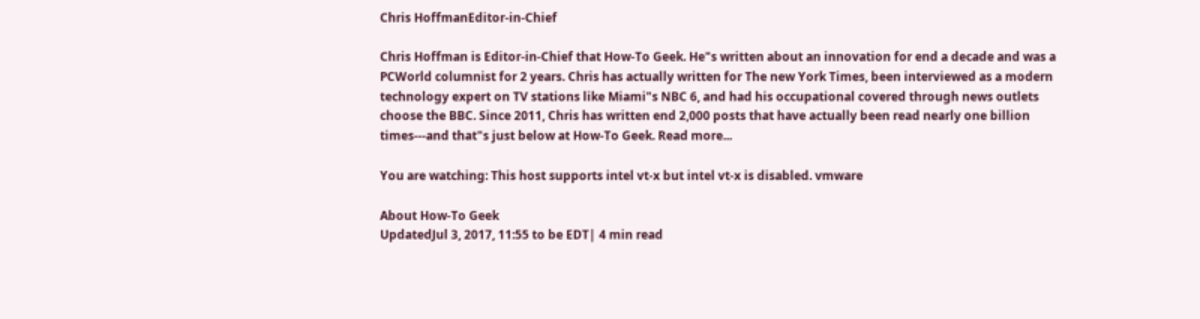Chris HoffmanEditor-in-Chief

Chris Hoffman is Editor-in-Chief that How-To Geek. He"s written about an innovation for end a decade and was a PCWorld columnist for 2 years. Chris has actually written for The new York Times, been interviewed as a modern technology expert on TV stations like Miami"s NBC 6, and had his occupational covered through news outlets choose the BBC. Since 2011, Chris has written end 2,000 posts that have actually been read nearly one billion times---and that"s just below at How-To Geek. Read more...

You are watching: This host supports intel vt-x but intel vt-x is disabled. vmware

About How-To Geek
UpdatedJul 3, 2017, 11:55 to be EDT| 4 min read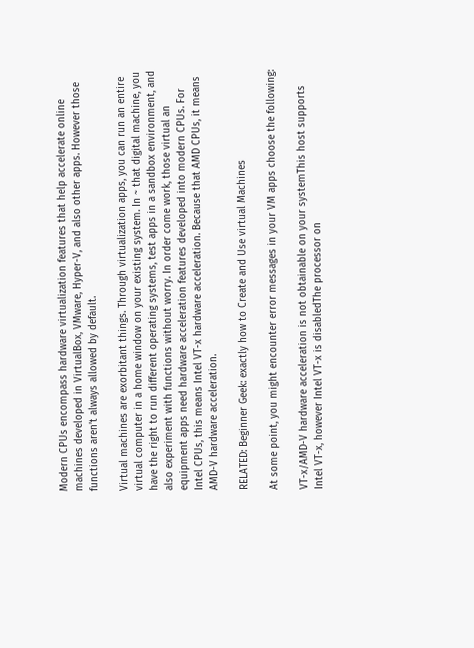Modern CPUs encompass hardware virtualization features that help accelerate online machines developed in VirtualBox, VMware, Hyper-V, and also other apps. However those functions aren’t always allowed by default.

Virtual machines are exorbitant things. Through virtualization apps, you can run an entire virtual computer in a home window on your existing system. In ~ that digital machine, you have the right to run different operating systems, test apps in a sandbox environment, and also experiment with functions without worry. In order come work, those virtual an equipment apps need hardware acceleration features developed into modern CPUs. For Intel CPUs, this means Intel VT-x hardware acceleration. Because that AMD CPUs, it means AMD-V hardware acceleration.

RELATED: Beginner Geek: exactly how to Create and Use virtual Machines

At some point, you might encounter error messages in your VM apps choose the following:

VT-x/AMD-V hardware acceleration is not obtainable on your systemThis host supports Intel VT-x, however Intel VT-x is disabledThe processor on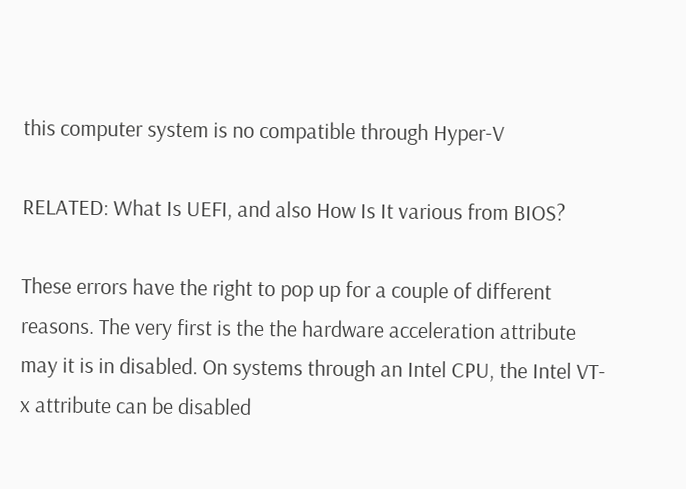this computer system is no compatible through Hyper-V

RELATED: What Is UEFI, and also How Is It various from BIOS?

These errors have the right to pop up for a couple of different reasons. The very first is the the hardware acceleration attribute may it is in disabled. On systems through an Intel CPU, the Intel VT-x attribute can be disabled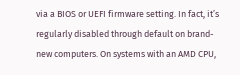via a BIOS or UEFI firmware setting. In fact, it’s regularly disabled through default on brand-new computers. On systems with an AMD CPU,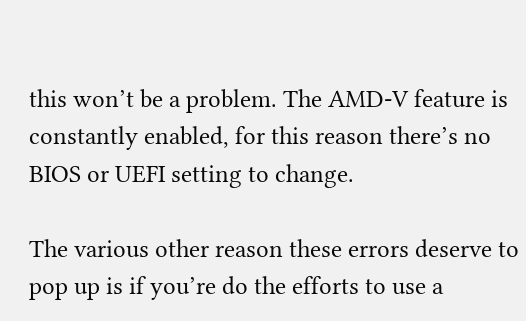this won’t be a problem. The AMD-V feature is constantly enabled, for this reason there’s no BIOS or UEFI setting to change.

The various other reason these errors deserve to pop up is if you’re do the efforts to use a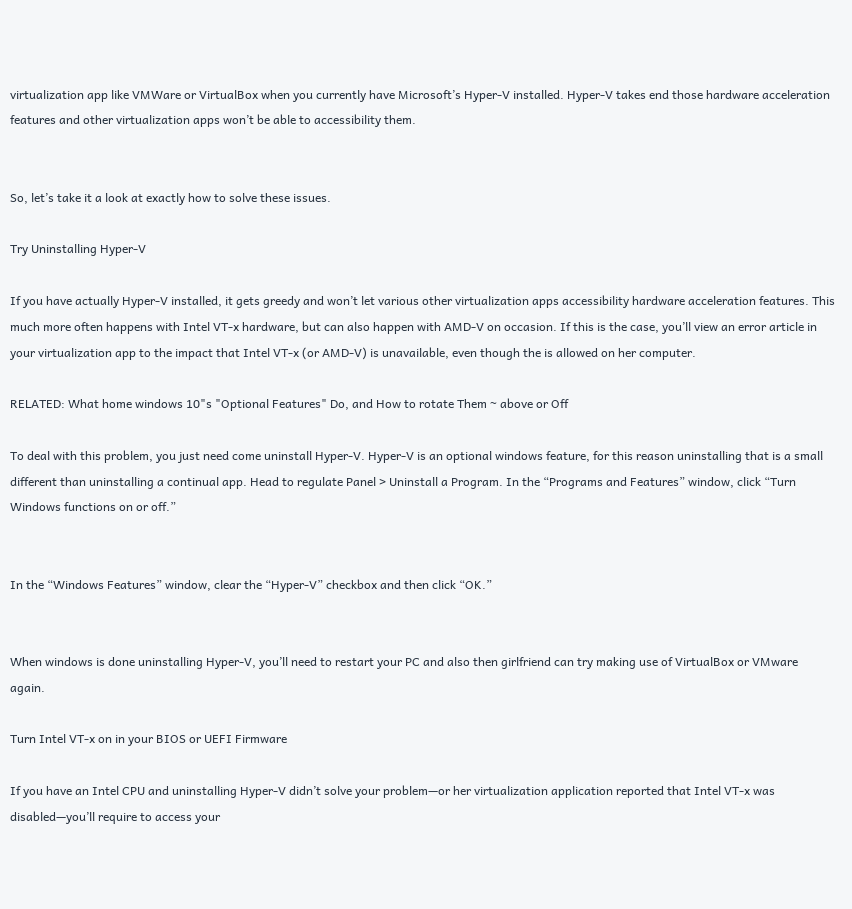virtualization app like VMWare or VirtualBox when you currently have Microsoft’s Hyper-V installed. Hyper-V takes end those hardware acceleration features and other virtualization apps won’t be able to accessibility them.


So, let’s take it a look at exactly how to solve these issues.

Try Uninstalling Hyper-V

If you have actually Hyper-V installed, it gets greedy and won’t let various other virtualization apps accessibility hardware acceleration features. This much more often happens with Intel VT-x hardware, but can also happen with AMD-V on occasion. If this is the case, you’ll view an error article in your virtualization app to the impact that Intel VT-x (or AMD-V) is unavailable, even though the is allowed on her computer.

RELATED: What home windows 10"s "Optional Features" Do, and How to rotate Them ~ above or Off

To deal with this problem, you just need come uninstall Hyper-V. Hyper-V is an optional windows feature, for this reason uninstalling that is a small different than uninstalling a continual app. Head to regulate Panel > Uninstall a Program. In the “Programs and Features” window, click “Turn Windows functions on or off.”


In the “Windows Features” window, clear the “Hyper-V” checkbox and then click “OK.”


When windows is done uninstalling Hyper-V, you’ll need to restart your PC and also then girlfriend can try making use of VirtualBox or VMware again.

Turn Intel VT-x on in your BIOS or UEFI Firmware

If you have an Intel CPU and uninstalling Hyper-V didn’t solve your problem—or her virtualization application reported that Intel VT-x was disabled—you’ll require to access your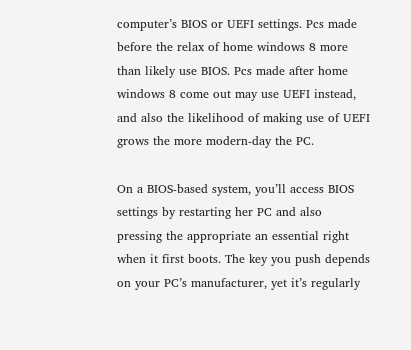computer’s BIOS or UEFI settings. Pcs made before the relax of home windows 8 more than likely use BIOS. Pcs made after home windows 8 come out may use UEFI instead, and also the likelihood of making use of UEFI grows the more modern-day the PC.

On a BIOS-based system, you’ll access BIOS settings by restarting her PC and also pressing the appropriate an essential right when it first boots. The key you push depends on your PC’s manufacturer, yet it’s regularly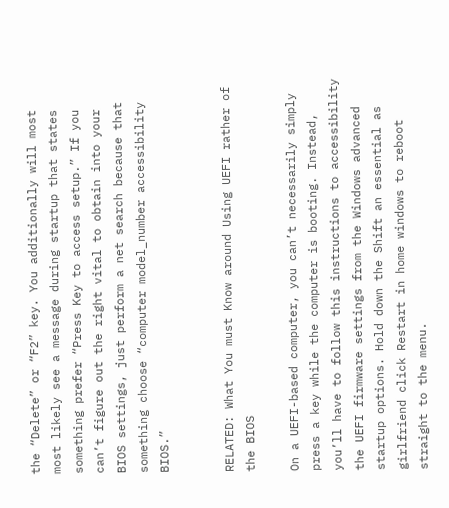the “Delete” or “F2” key. You additionally will most most likely see a message during startup that states something prefer “Press Key to access setup.” If you can’t figure out the right vital to obtain into your BIOS settings, just perform a net search because that something choose “computer model_number accessibility BIOS.”


RELATED: What You must Know around Using UEFI rather of the BIOS

On a UEFI-based computer, you can’t necessarily simply press a key while the computer is booting. Instead, you’ll have to follow this instructions to accessibility the UEFI firmware settings from the Windows advanced startup options. Hold down the Shift an essential as girlfriend click Restart in home windows to reboot straight to the menu.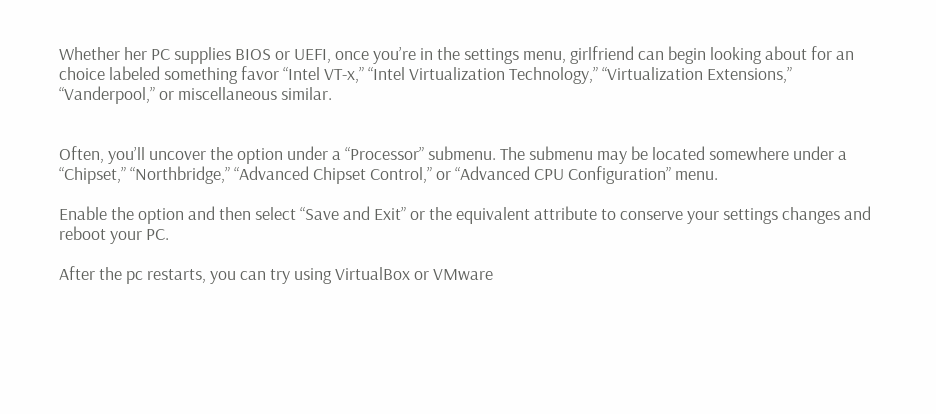Whether her PC supplies BIOS or UEFI, once you’re in the settings menu, girlfriend can begin looking about for an choice labeled something favor “Intel VT-x,” “Intel Virtualization Technology,” “Virtualization Extensions,” “Vanderpool,” or miscellaneous similar.


Often, you’ll uncover the option under a “Processor” submenu. The submenu may be located somewhere under a “Chipset,” “Northbridge,” “Advanced Chipset Control,” or “Advanced CPU Configuration” menu.

Enable the option and then select “Save and Exit” or the equivalent attribute to conserve your settings changes and reboot your PC.

After the pc restarts, you can try using VirtualBox or VMware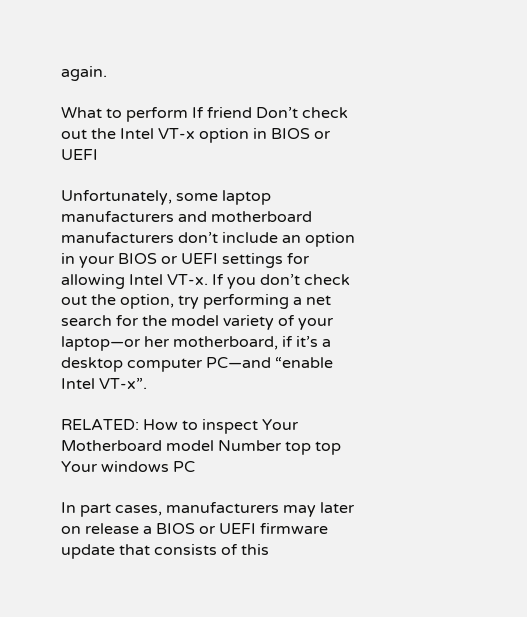again.

What to perform If friend Don’t check out the Intel VT-x option in BIOS or UEFI

Unfortunately, some laptop manufacturers and motherboard manufacturers don’t include an option in your BIOS or UEFI settings for allowing Intel VT-x. If you don’t check out the option, try performing a net search for the model variety of your laptop—or her motherboard, if it’s a desktop computer PC—and “enable Intel VT-x”.

RELATED: How to inspect Your Motherboard model Number top top Your windows PC

In part cases, manufacturers may later on release a BIOS or UEFI firmware update that consists of this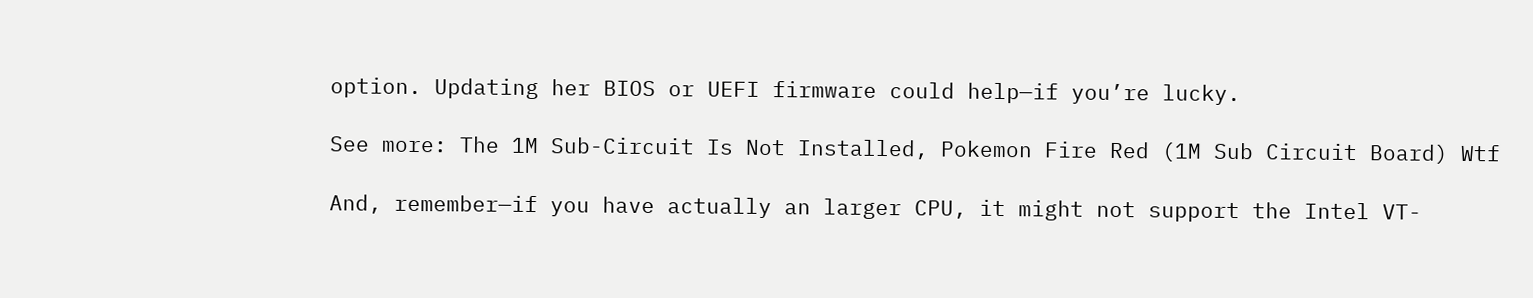option. Updating her BIOS or UEFI firmware could help—if you’re lucky.

See more: The 1M Sub-Circuit Is Not Installed, Pokemon Fire Red (1M Sub Circuit Board) Wtf

And, remember—if you have actually an larger CPU, it might not support the Intel VT-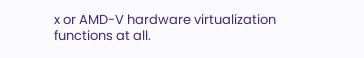x or AMD-V hardware virtualization functions at all.